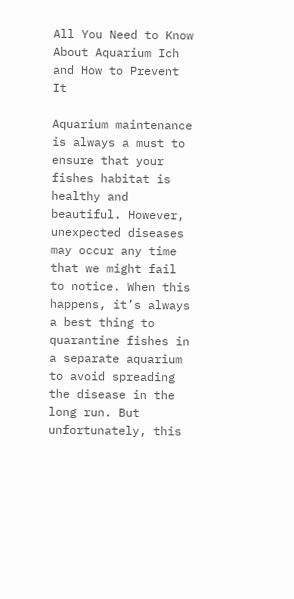All You Need to Know About Aquarium Ich and How to Prevent It

Aquarium maintenance is always a must to ensure that your fishes habitat is healthy and beautiful. However, unexpected diseases may occur any time that we might fail to notice. When this happens, it’s always a best thing to quarantine fishes in a separate aquarium to avoid spreading the disease in the long run. But unfortunately, this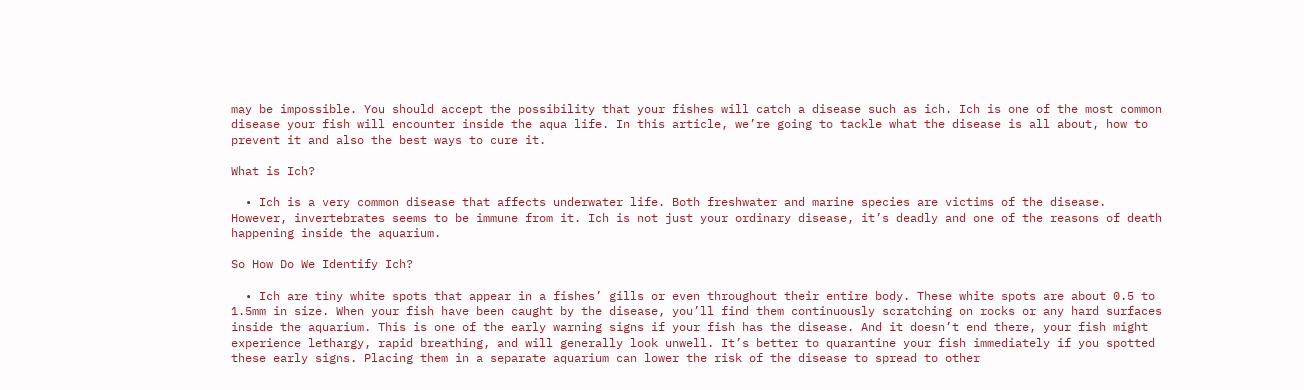may be impossible. You should accept the possibility that your fishes will catch a disease such as ich. Ich is one of the most common disease your fish will encounter inside the aqua life. In this article, we’re going to tackle what the disease is all about, how to prevent it and also the best ways to cure it.

What is Ich?

  • Ich is a very common disease that affects underwater life. Both freshwater and marine species are victims of the disease. However, invertebrates seems to be immune from it. Ich is not just your ordinary disease, it’s deadly and one of the reasons of death happening inside the aquarium.

So How Do We Identify Ich?

  • Ich are tiny white spots that appear in a fishes’ gills or even throughout their entire body. These white spots are about 0.5 to 1.5mm in size. When your fish have been caught by the disease, you’ll find them continuously scratching on rocks or any hard surfaces inside the aquarium. This is one of the early warning signs if your fish has the disease. And it doesn’t end there, your fish might experience lethargy, rapid breathing, and will generally look unwell. It’s better to quarantine your fish immediately if you spotted these early signs. Placing them in a separate aquarium can lower the risk of the disease to spread to other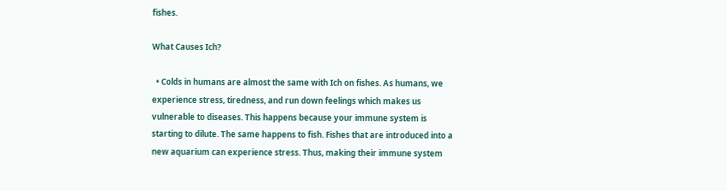fishes.

What Causes Ich?

  • Colds in humans are almost the same with Ich on fishes. As humans, we experience stress, tiredness, and run down feelings which makes us vulnerable to diseases. This happens because your immune system is starting to dilute. The same happens to fish. Fishes that are introduced into a new aquarium can experience stress. Thus, making their immune system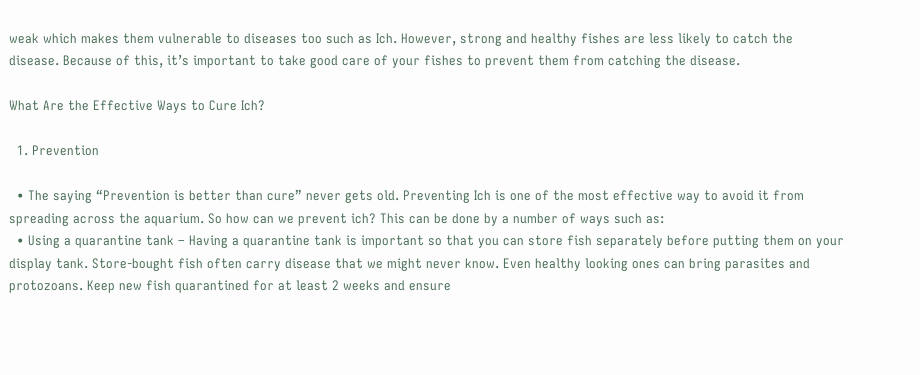weak which makes them vulnerable to diseases too such as Ich. However, strong and healthy fishes are less likely to catch the disease. Because of this, it’s important to take good care of your fishes to prevent them from catching the disease.

What Are the Effective Ways to Cure Ich?

  1. Prevention

  • The saying “Prevention is better than cure” never gets old. Preventing Ich is one of the most effective way to avoid it from spreading across the aquarium. So how can we prevent ich? This can be done by a number of ways such as:
  • Using a quarantine tank – Having a quarantine tank is important so that you can store fish separately before putting them on your display tank. Store-bought fish often carry disease that we might never know. Even healthy looking ones can bring parasites and protozoans. Keep new fish quarantined for at least 2 weeks and ensure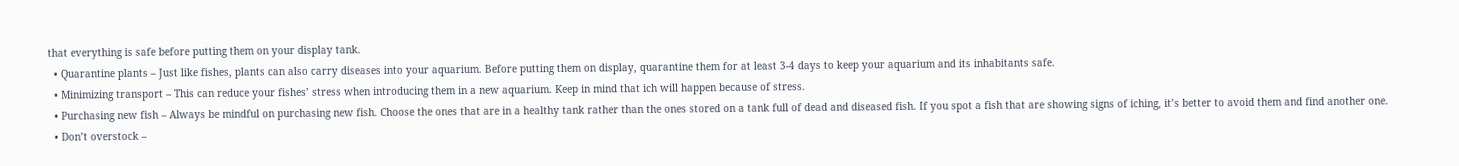that everything is safe before putting them on your display tank.
  • Quarantine plants – Just like fishes, plants can also carry diseases into your aquarium. Before putting them on display, quarantine them for at least 3-4 days to keep your aquarium and its inhabitants safe.
  • Minimizing transport – This can reduce your fishes’ stress when introducing them in a new aquarium. Keep in mind that ich will happen because of stress.
  • Purchasing new fish – Always be mindful on purchasing new fish. Choose the ones that are in a healthy tank rather than the ones stored on a tank full of dead and diseased fish. If you spot a fish that are showing signs of iching, it’s better to avoid them and find another one.
  • Don’t overstock –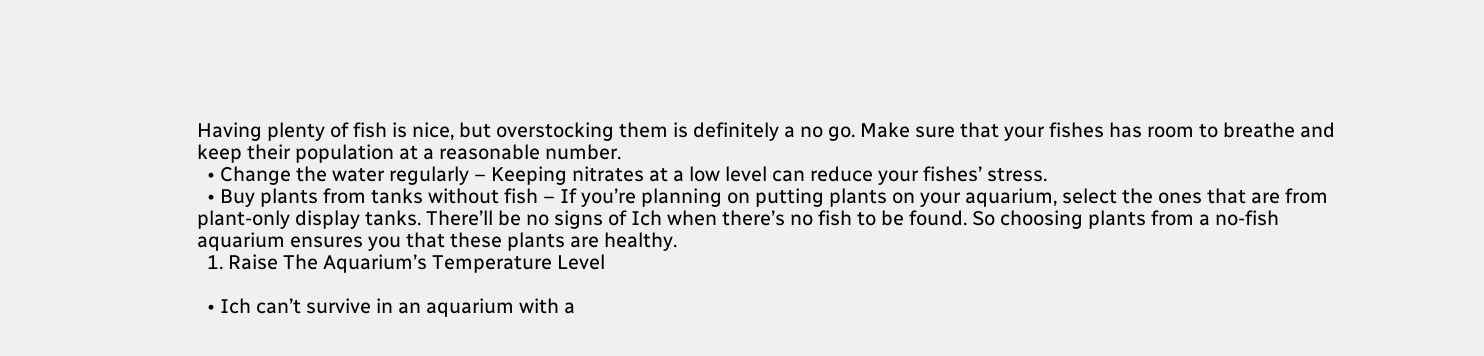Having plenty of fish is nice, but overstocking them is definitely a no go. Make sure that your fishes has room to breathe and keep their population at a reasonable number.
  • Change the water regularly – Keeping nitrates at a low level can reduce your fishes’ stress.
  • Buy plants from tanks without fish – If you’re planning on putting plants on your aquarium, select the ones that are from plant-only display tanks. There’ll be no signs of Ich when there’s no fish to be found. So choosing plants from a no-fish aquarium ensures you that these plants are healthy.
  1. Raise The Aquarium’s Temperature Level

  • Ich can’t survive in an aquarium with a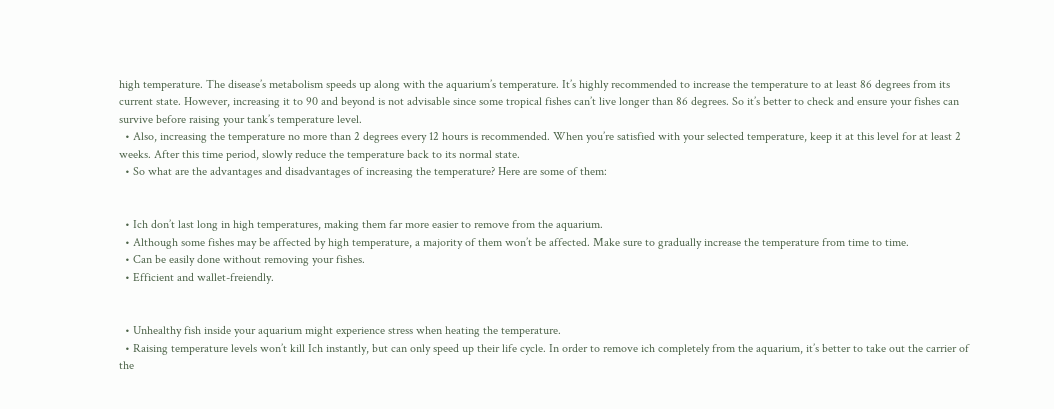high temperature. The disease’s metabolism speeds up along with the aquarium’s temperature. It’s highly recommended to increase the temperature to at least 86 degrees from its current state. However, increasing it to 90 and beyond is not advisable since some tropical fishes can’t live longer than 86 degrees. So it’s better to check and ensure your fishes can survive before raising your tank’s temperature level.
  • Also, increasing the temperature no more than 2 degrees every 12 hours is recommended. When you’re satisfied with your selected temperature, keep it at this level for at least 2 weeks. After this time period, slowly reduce the temperature back to its normal state.
  • So what are the advantages and disadvantages of increasing the temperature? Here are some of them:


  • Ich don’t last long in high temperatures, making them far more easier to remove from the aquarium.
  • Although some fishes may be affected by high temperature, a majority of them won’t be affected. Make sure to gradually increase the temperature from time to time.
  • Can be easily done without removing your fishes.
  • Efficient and wallet-freiendly.


  • Unhealthy fish inside your aquarium might experience stress when heating the temperature.
  • Raising temperature levels won’t kill Ich instantly, but can only speed up their life cycle. In order to remove ich completely from the aquarium, it’s better to take out the carrier of the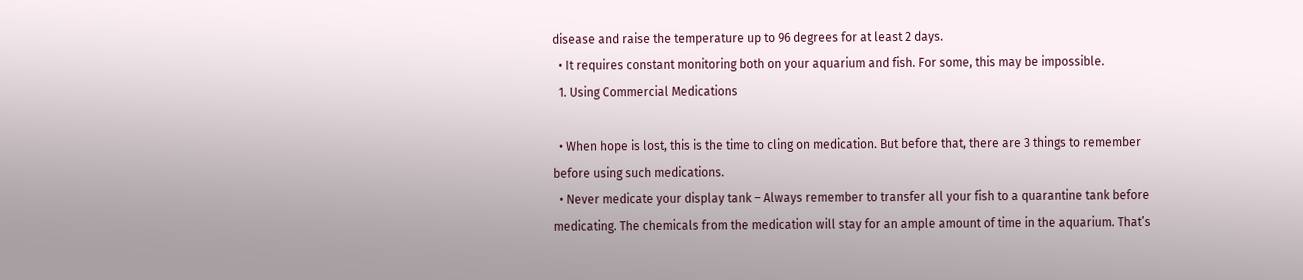disease and raise the temperature up to 96 degrees for at least 2 days.
  • It requires constant monitoring both on your aquarium and fish. For some, this may be impossible.
  1. Using Commercial Medications

  • When hope is lost, this is the time to cling on medication. But before that, there are 3 things to remember before using such medications.
  • Never medicate your display tank – Always remember to transfer all your fish to a quarantine tank before medicating. The chemicals from the medication will stay for an ample amount of time in the aquarium. That’s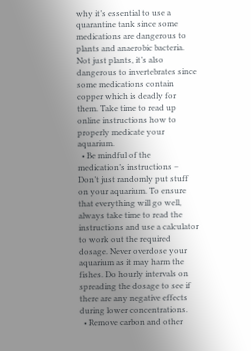why it’s essential to use a quarantine tank since some medications are dangerous to plants and anaerobic bacteria. Not just plants, it’s also dangerous to invertebrates since some medications contain copper which is deadly for them. Take time to read up online instructions how to properly medicate your aquarium.
  • Be mindful of the medication’s instructions – Don’t just randomly put stuff on your aquarium. To ensure that everything will go well, always take time to read the instructions and use a calculator to work out the required dosage. Never overdose your aquarium as it may harm the fishes. Do hourly intervals on spreading the dosage to see if there are any negative effects during lower concentrations.
  • Remove carbon and other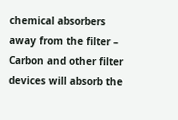chemical absorbers away from the filter – Carbon and other filter devices will absorb the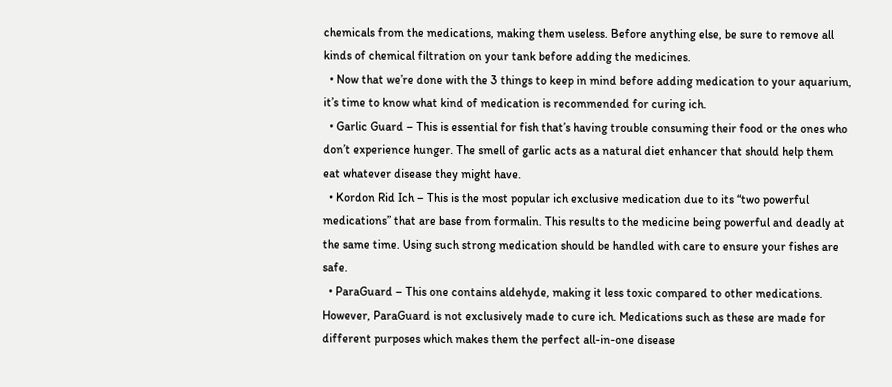chemicals from the medications, making them useless. Before anything else, be sure to remove all kinds of chemical filtration on your tank before adding the medicines.
  • Now that we’re done with the 3 things to keep in mind before adding medication to your aquarium, it’s time to know what kind of medication is recommended for curing ich.
  • Garlic Guard – This is essential for fish that’s having trouble consuming their food or the ones who don’t experience hunger. The smell of garlic acts as a natural diet enhancer that should help them eat whatever disease they might have.
  • Kordon Rid Ich – This is the most popular ich exclusive medication due to its “two powerful medications” that are base from formalin. This results to the medicine being powerful and deadly at the same time. Using such strong medication should be handled with care to ensure your fishes are safe.
  • ParaGuard – This one contains aldehyde, making it less toxic compared to other medications. However, ParaGuard is not exclusively made to cure ich. Medications such as these are made for different purposes which makes them the perfect all-in-one disease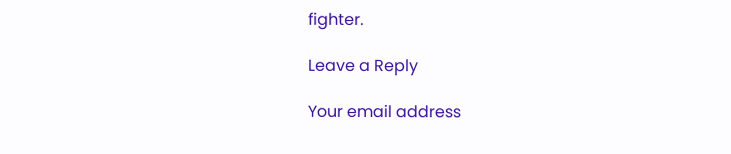fighter.

Leave a Reply

Your email address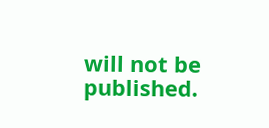will not be published.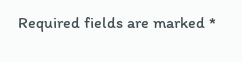Required fields are marked *